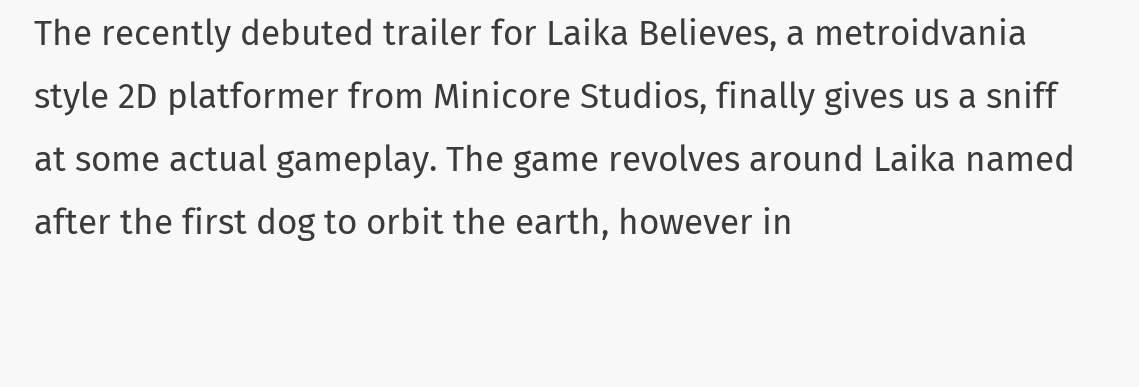The recently debuted trailer for Laika Believes, a metroidvania style 2D platformer from Minicore Studios, finally gives us a sniff at some actual gameplay. The game revolves around Laika named after the first dog to orbit the earth, however in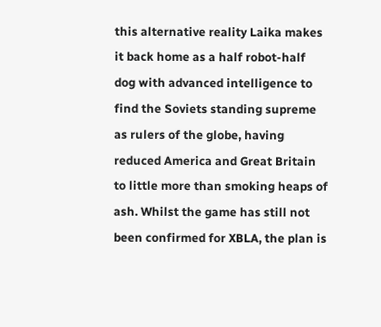this alternative reality Laika makes it back home as a half robot-half dog with advanced intelligence to find the Soviets standing supreme as rulers of the globe, having reduced America and Great Britain to little more than smoking heaps of ash. Whilst the game has still not been confirmed for XBLA, the plan is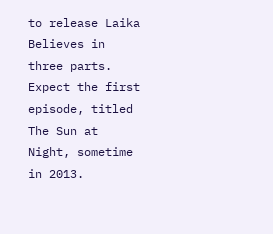to release Laika Believes in three parts. Expect the first episode, titled The Sun at Night, sometime in 2013.